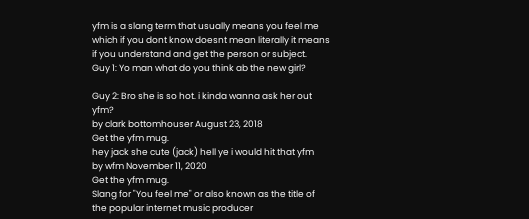yfm is a slang term that usually means you feel me which if you dont know doesnt mean literally it means if you understand and get the person or subject.
Guy 1: Yo man what do you think ab the new girl?

Guy 2: Bro she is so hot. i kinda wanna ask her out yfm?
by clark bottomhouser August 23, 2018
Get the yfm mug.
hey jack she cute (jack) hell ye i would hit that yfm
by wfm November 11, 2020
Get the yfm mug.
Slang for "You feel me" or also known as the title of the popular internet music producer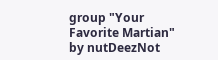group "Your Favorite Martian"
by nutDeezNot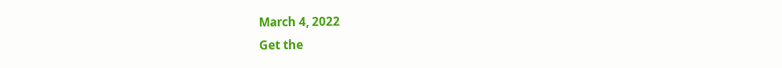March 4, 2022
Get the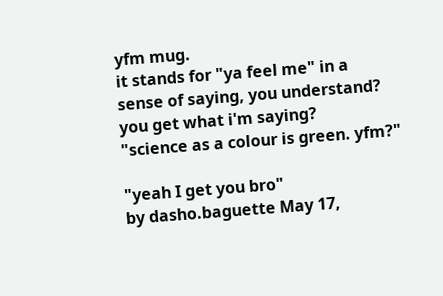yfm mug.
it stands for "ya feel me" in a sense of saying, you understand? you get what i'm saying?
"science as a colour is green. yfm?"

"yeah I get you bro"
by dasho.baguette May 17,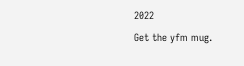2022
Get the yfm mug.